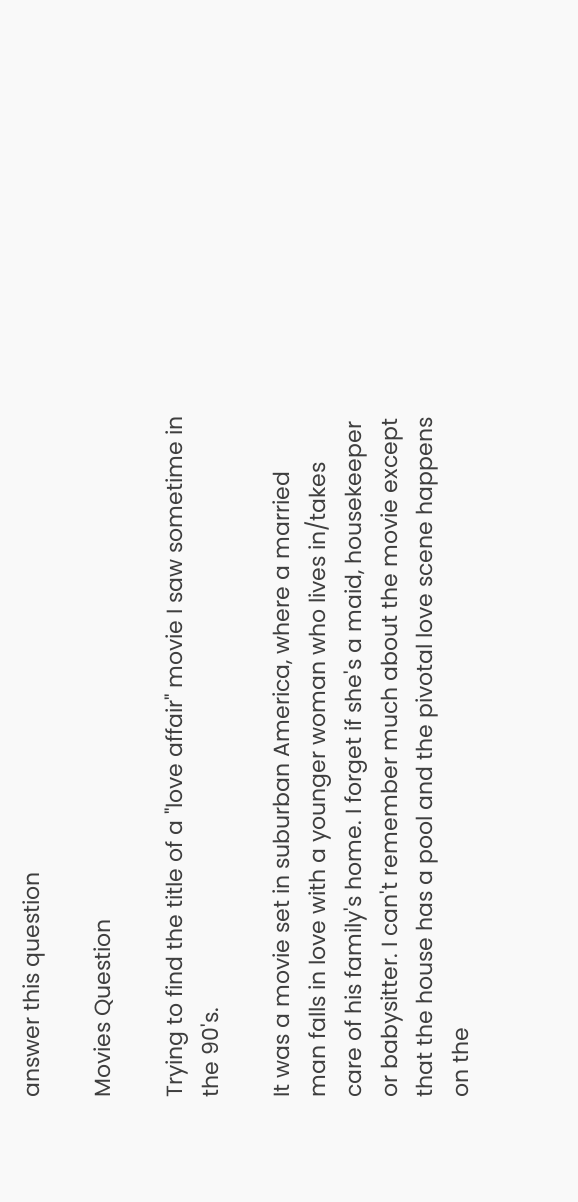answer this question

Movies Question

Trying to find the title of a "love affair" movie I saw sometime in the 90's.

It was a movie set in suburban America, where a married man falls in love with a younger woman who lives in/takes care of his family's home. I forget if she's a maid, housekeeper or babysitter. I can't remember much about the movie except that the house has a pool and the pivotal love scene happens on the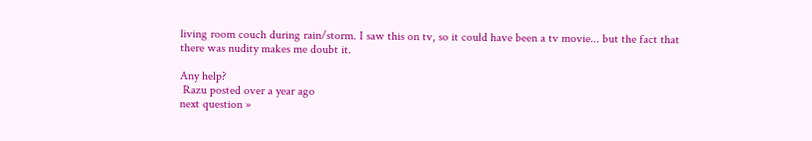living room couch during rain/storm. I saw this on tv, so it could have been a tv movie... but the fact that there was nudity makes me doubt it.

Any help?
 Razu posted over a year ago
next question »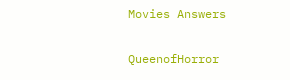Movies Answers

QueenofHorror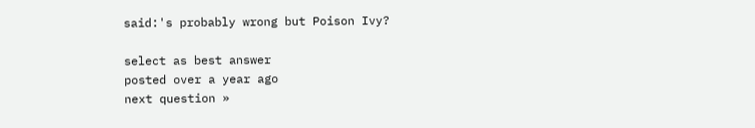said:'s probably wrong but Poison Ivy?

select as best answer
posted over a year ago
next question »